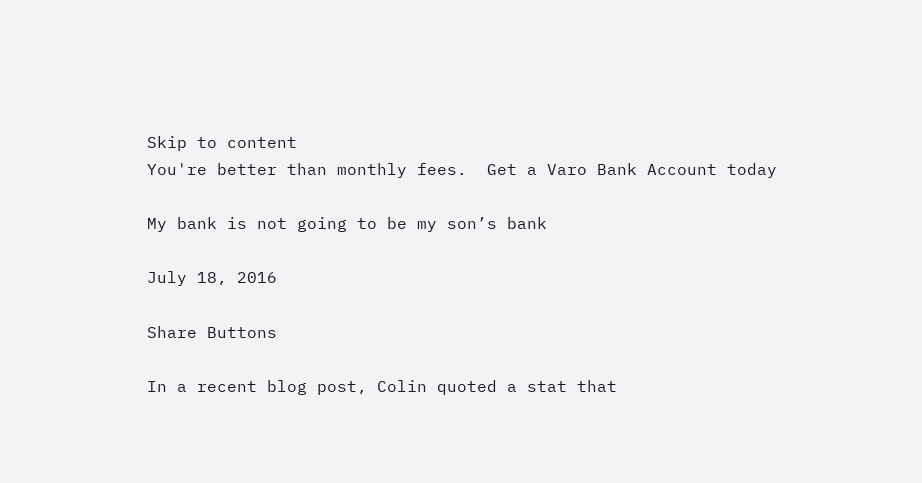Skip to content
You're better than monthly fees.  Get a Varo Bank Account today

My bank is not going to be my son’s bank

July 18, 2016

Share Buttons

In a recent blog post, Colin quoted a stat that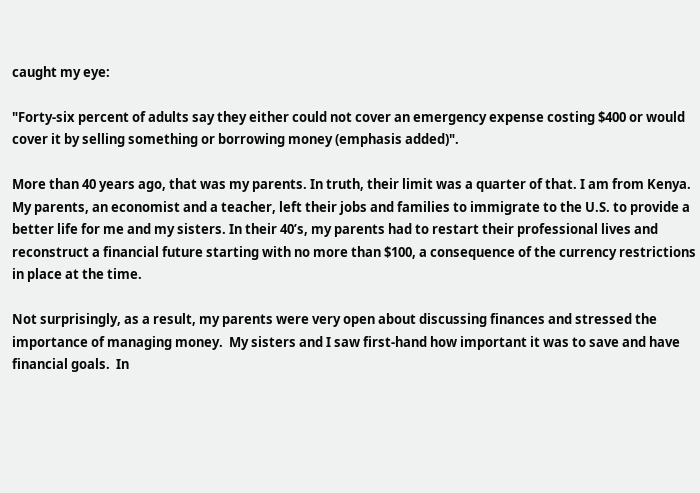caught my eye:

"Forty-six percent of adults say they either could not cover an emergency expense costing $400 or would cover it by selling something or borrowing money (emphasis added)".

More than 40 years ago, that was my parents. In truth, their limit was a quarter of that. I am from Kenya. My parents, an economist and a teacher, left their jobs and families to immigrate to the U.S. to provide a better life for me and my sisters. In their 40’s, my parents had to restart their professional lives and reconstruct a financial future starting with no more than $100, a consequence of the currency restrictions in place at the time.

Not surprisingly, as a result, my parents were very open about discussing finances and stressed the importance of managing money.  My sisters and I saw first-hand how important it was to save and have financial goals.  In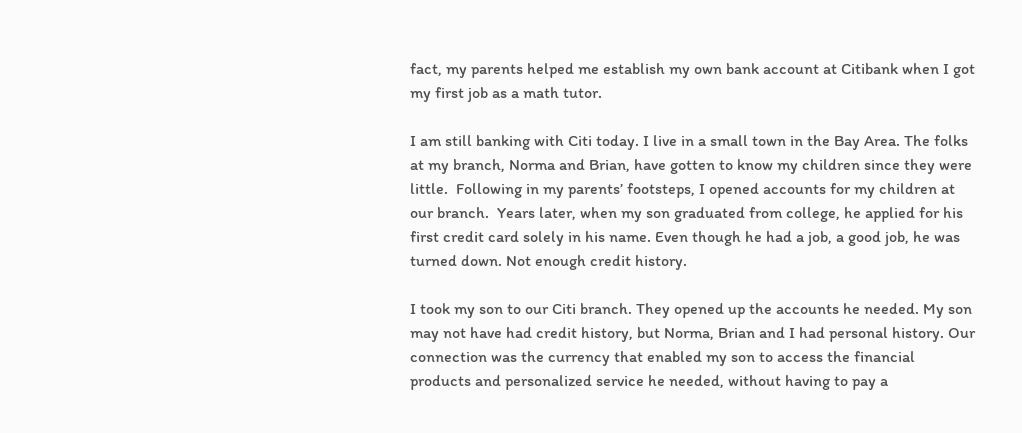fact, my parents helped me establish my own bank account at Citibank when I got my first job as a math tutor.

I am still banking with Citi today. I live in a small town in the Bay Area. The folks at my branch, Norma and Brian, have gotten to know my children since they were little.  Following in my parents’ footsteps, I opened accounts for my children at our branch.  Years later, when my son graduated from college, he applied for his first credit card solely in his name. Even though he had a job, a good job, he was turned down. Not enough credit history.

I took my son to our Citi branch. They opened up the accounts he needed. My son may not have had credit history, but Norma, Brian and I had personal history. Our connection was the currency that enabled my son to access the financial products and personalized service he needed, without having to pay a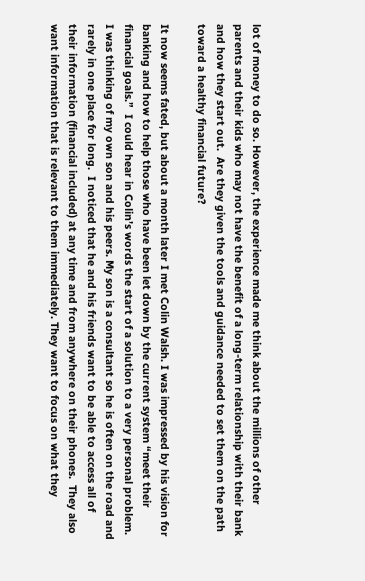lot of money to do so. However, the experience made me think about the millions of other parents and their kids who may not have the benefit of a long-term relationship with their bank and how they start out.  Are they given the tools and guidance needed to set them on the path toward a healthy financial future?

It now seems fated, but about a month later I met Colin Walsh. I was impressed by his vision for banking and how to help those who have been let down by the current system “meet their financial goals.”  I could hear in Colin’s words the start of a solution to a very personal problem. I was thinking of my own son and his peers. My son is a consultant so he is often on the road and rarely in one place for long.  I noticed that he and his friends want to be able to access all of their information (financial included) at any time and from anywhere on their phones.  They also want information that is relevant to them immediately. They want to focus on what they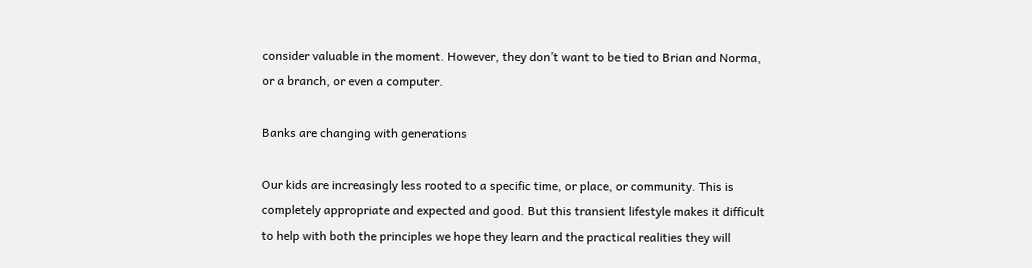consider valuable in the moment. However, they don’t want to be tied to Brian and Norma, or a branch, or even a computer.

Banks are changing with generations

Our kids are increasingly less rooted to a specific time, or place, or community. This is completely appropriate and expected and good. But this transient lifestyle makes it difficult to help with both the principles we hope they learn and the practical realities they will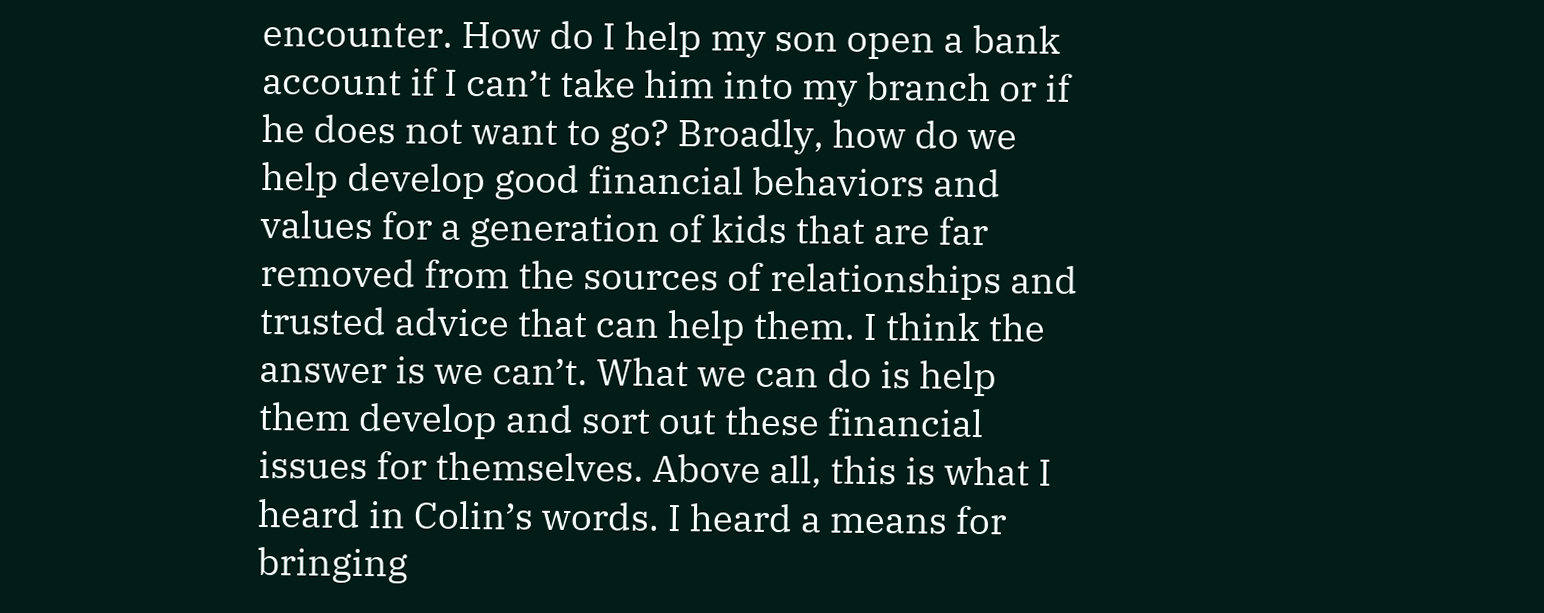encounter. How do I help my son open a bank account if I can’t take him into my branch or if he does not want to go? Broadly, how do we help develop good financial behaviors and values for a generation of kids that are far removed from the sources of relationships and trusted advice that can help them. I think the answer is we can’t. What we can do is help them develop and sort out these financial issues for themselves. Above all, this is what I heard in Colin’s words. I heard a means for bringing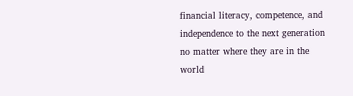financial literacy, competence, and independence to the next generation no matter where they are in the world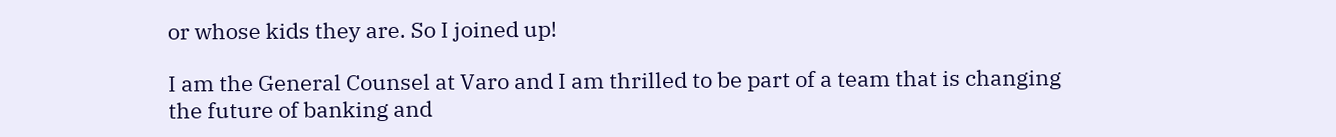or whose kids they are. So I joined up!

I am the General Counsel at Varo and I am thrilled to be part of a team that is changing the future of banking and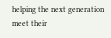helping the next generation meet their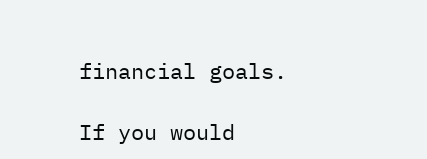financial goals.

If you would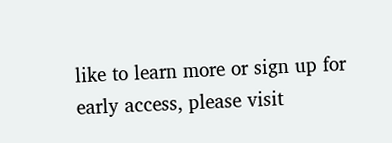like to learn more or sign up for early access, please visit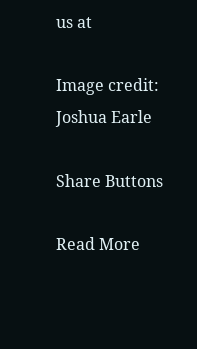us at

Image credit: Joshua Earle

Share Buttons

Read More